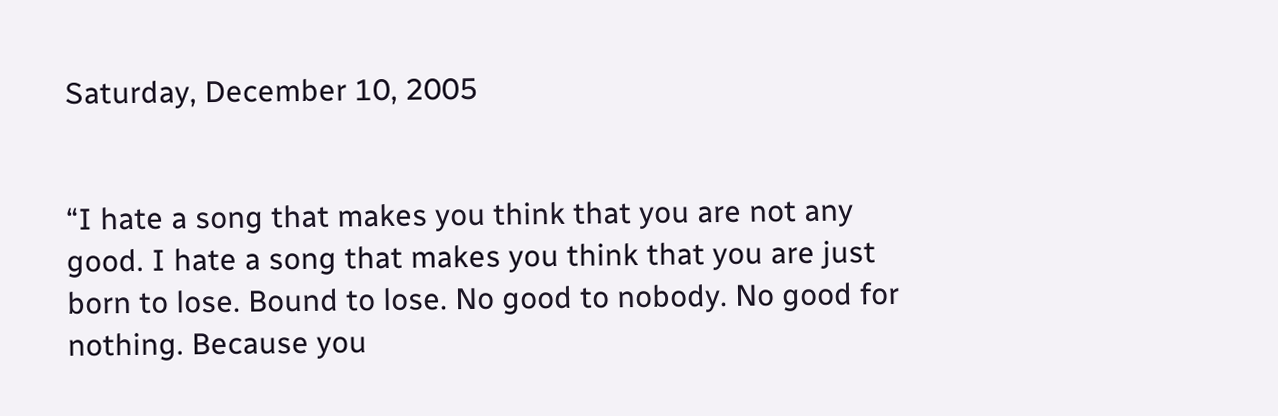Saturday, December 10, 2005


“I hate a song that makes you think that you are not any good. I hate a song that makes you think that you are just born to lose. Bound to lose. No good to nobody. No good for nothing. Because you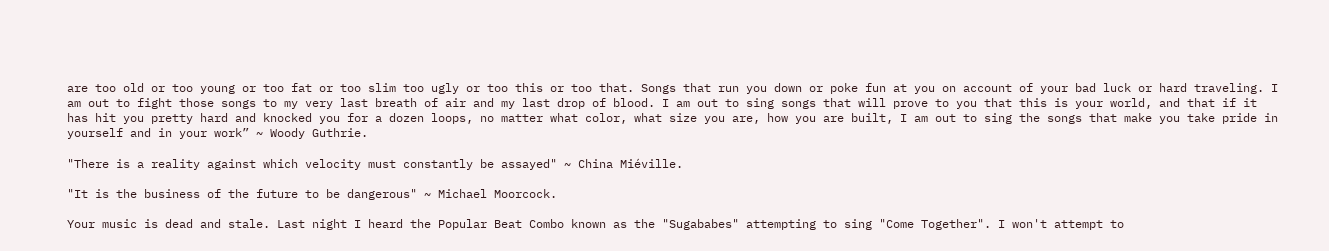are too old or too young or too fat or too slim too ugly or too this or too that. Songs that run you down or poke fun at you on account of your bad luck or hard traveling. I am out to fight those songs to my very last breath of air and my last drop of blood. I am out to sing songs that will prove to you that this is your world, and that if it has hit you pretty hard and knocked you for a dozen loops, no matter what color, what size you are, how you are built, I am out to sing the songs that make you take pride in yourself and in your work” ~ Woody Guthrie.

"There is a reality against which velocity must constantly be assayed" ~ China Miéville.

"It is the business of the future to be dangerous" ~ Michael Moorcock.

Your music is dead and stale. Last night I heard the Popular Beat Combo known as the "Sugababes" attempting to sing "Come Together". I won't attempt to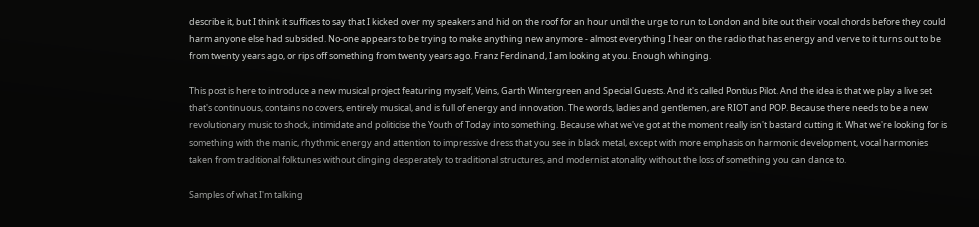describe it, but I think it suffices to say that I kicked over my speakers and hid on the roof for an hour until the urge to run to London and bite out their vocal chords before they could harm anyone else had subsided. No-one appears to be trying to make anything new anymore - almost everything I hear on the radio that has energy and verve to it turns out to be from twenty years ago, or rips off something from twenty years ago. Franz Ferdinand, I am looking at you. Enough whinging.

This post is here to introduce a new musical project featuring myself, Veins, Garth Wintergreen and Special Guests. And it's called Pontius Pilot. And the idea is that we play a live set that's continuous, contains no covers, entirely musical, and is full of energy and innovation. The words, ladies and gentlemen, are RIOT and POP. Because there needs to be a new revolutionary music to shock, intimidate and politicise the Youth of Today into something. Because what we've got at the moment really isn't bastard cutting it. What we're looking for is something with the manic, rhythmic energy and attention to impressive dress that you see in black metal, except with more emphasis on harmonic development, vocal harmonies taken from traditional folktunes without clinging desperately to traditional structures, and modernist atonality without the loss of something you can dance to.

Samples of what I'm talking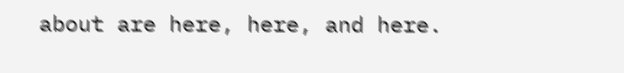about are here, here, and here.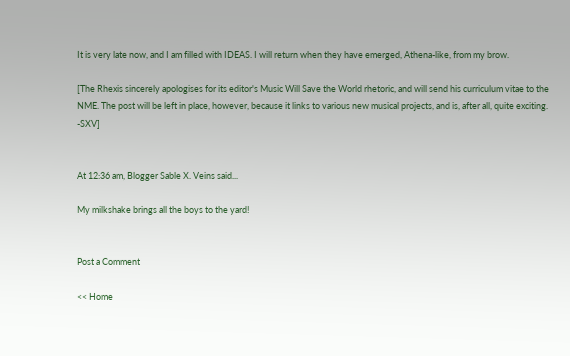It is very late now, and I am filled with IDEAS. I will return when they have emerged, Athena-like, from my brow.

[The Rhexis sincerely apologises for its editor's Music Will Save the World rhetoric, and will send his curriculum vitae to the NME. The post will be left in place, however, because it links to various new musical projects, and is, after all, quite exciting. -SXV]


At 12:36 am, Blogger Sable X. Veins said...

My milkshake brings all the boys to the yard!


Post a Comment

<< Home